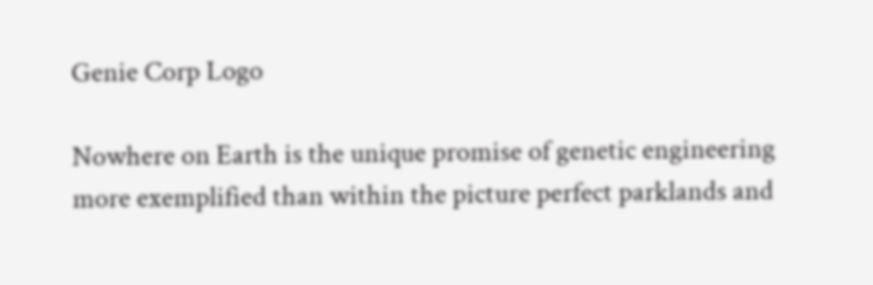Genie Corp Logo

Nowhere on Earth is the unique promise of genetic engineering more exemplified than within the picture perfect parklands and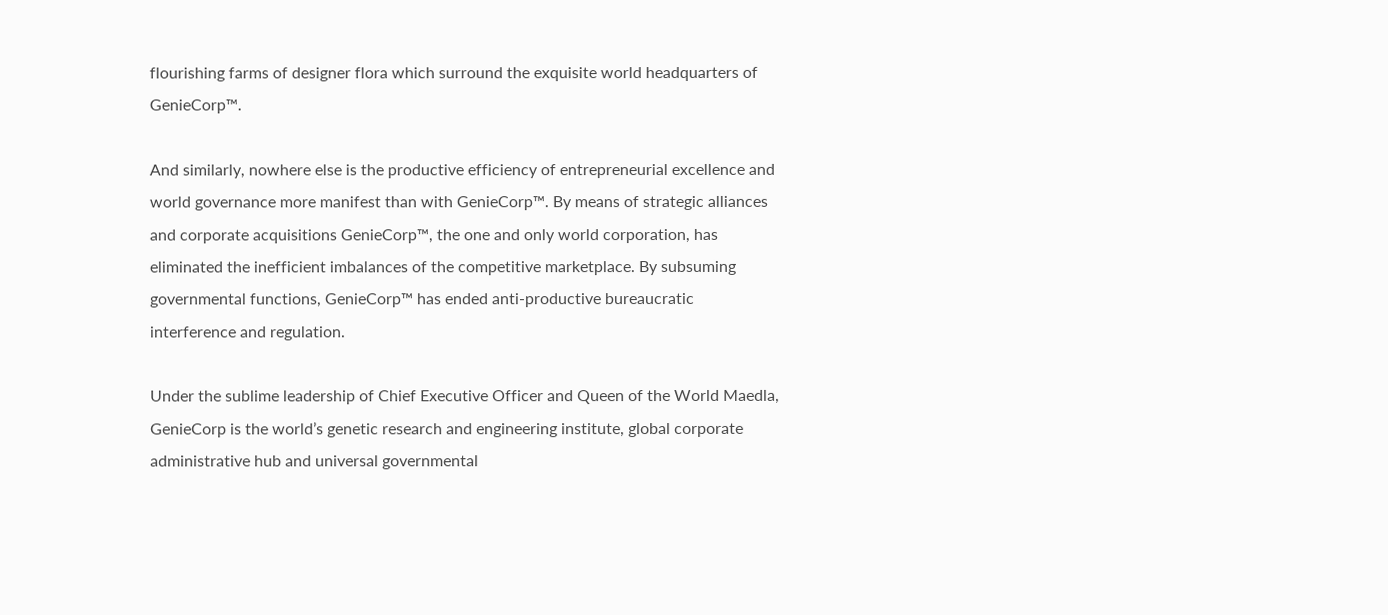flourishing farms of designer flora which surround the exquisite world headquarters of GenieCorp™.

And similarly, nowhere else is the productive efficiency of entrepreneurial excellence and world governance more manifest than with GenieCorp™. By means of strategic alliances and corporate acquisitions GenieCorp™, the one and only world corporation, has eliminated the inefficient imbalances of the competitive marketplace. By subsuming governmental functions, GenieCorp™ has ended anti-productive bureaucratic interference and regulation.

Under the sublime leadership of Chief Executive Officer and Queen of the World Maedla, GenieCorp is the world’s genetic research and engineering institute, global corporate administrative hub and universal governmental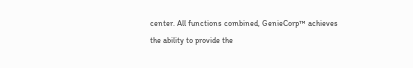center. All functions combined, GenieCorp™ achieves the ability to provide the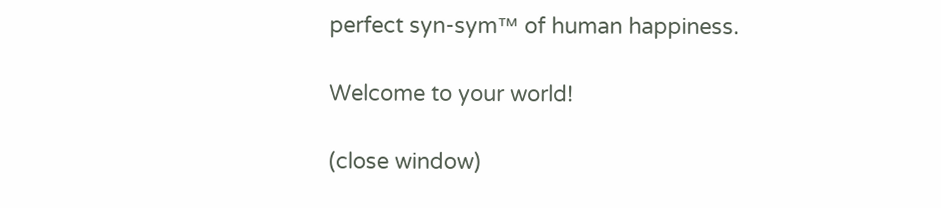perfect syn-sym™ of human happiness.

Welcome to your world!

(close window)